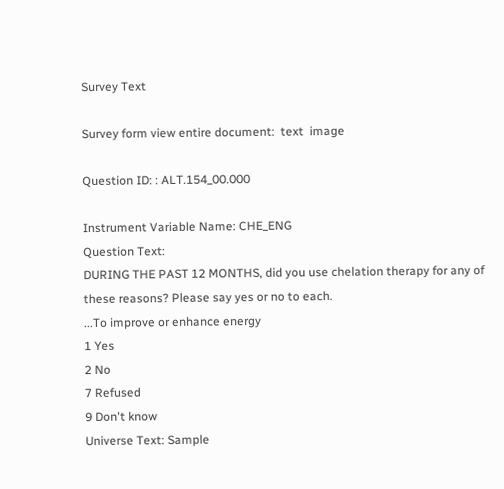Survey Text

Survey form view entire document:  text  image

Question ID: : ALT.154_00.000

Instrument Variable Name: CHE_ENG
Question Text:
DURING THE PAST 12 MONTHS, did you use chelation therapy for any of these reasons? Please say yes or no to each.
...To improve or enhance energy
1 Yes
2 No
7 Refused
9 Don't know
Universe Text: Sample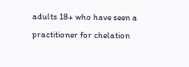adults 18+ who have seen a practitioner for chelation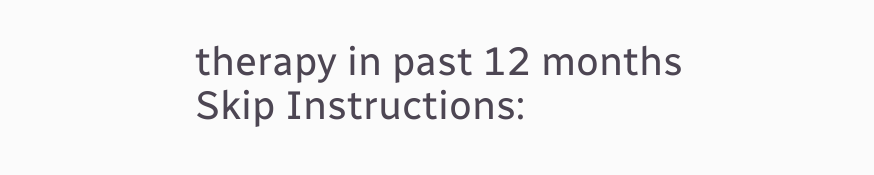therapy in past 12 months
Skip Instructions: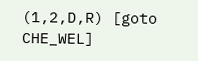(1,2,D,R) [goto CHE_WEL]